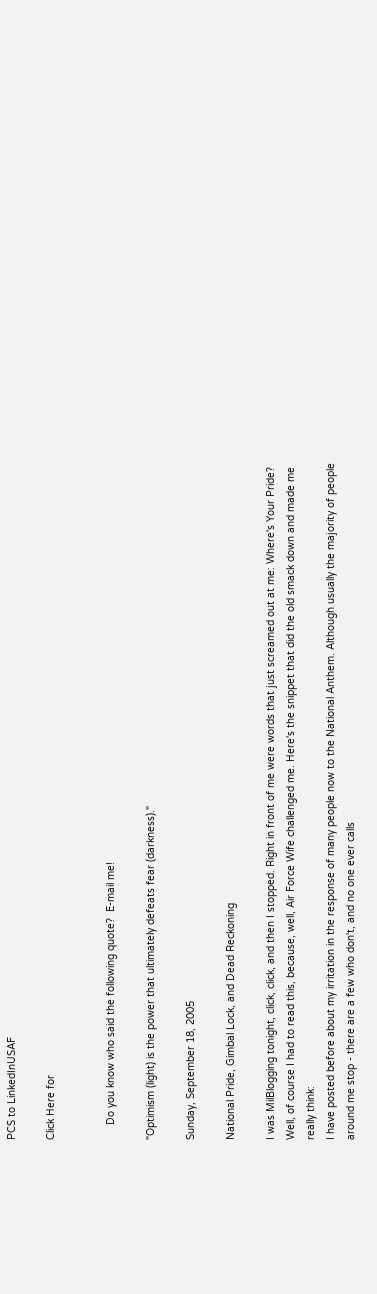PCS to LinkedInUSAF

Click Here for


     Do you know who said the following quote?  E-mail me!

"Optimism (light) is the power that ultimately defeats fear (darkness)."

Sunday, September 18, 2005

National Pride, Gimbal Lock, and Dead Reckoning

I was MilBlogging tonight, click, click, and then I stopped. Right in front of me were words that just screamed out at me: Where's Your Pride? Well, of course I had to read this, because, well, Air Force Wife challenged me. Here's the snippet that did the old smack down and made me really think:
I have posted before about my irritation in the response of many people now to the National Anthem. Although usually the majority of people around me stop - there are a few who don't, and no one ever calls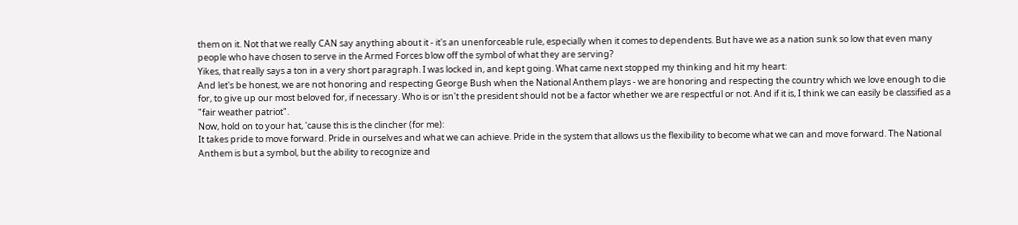them on it. Not that we really CAN say anything about it - it's an unenforceable rule, especially when it comes to dependents. But have we as a nation sunk so low that even many people who have chosen to serve in the Armed Forces blow off the symbol of what they are serving?
Yikes, that really says a ton in a very short paragraph. I was locked in, and kept going. What came next stopped my thinking and hit my heart:
And let's be honest, we are not honoring and respecting George Bush when the National Anthem plays - we are honoring and respecting the country which we love enough to die for, to give up our most beloved for, if necessary. Who is or isn't the president should not be a factor whether we are respectful or not. And if it is, I think we can easily be classified as a "fair weather patriot".
Now, hold on to your hat, 'cause this is the clincher (for me):
It takes pride to move forward. Pride in ourselves and what we can achieve. Pride in the system that allows us the flexibility to become what we can and move forward. The National Anthem is but a symbol, but the ability to recognize and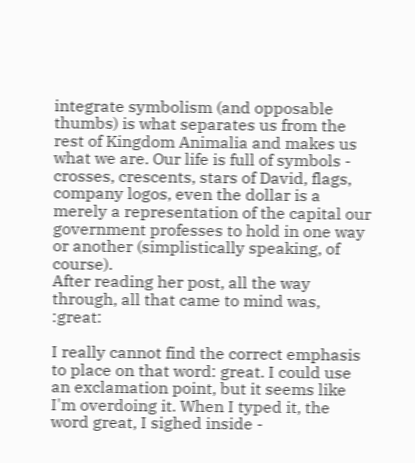integrate symbolism (and opposable thumbs) is what separates us from the rest of Kingdom Animalia and makes us what we are. Our life is full of symbols - crosses, crescents, stars of David, flags, company logos, even the dollar is a merely a representation of the capital our government professes to hold in one way or another (simplistically speaking, of course).
After reading her post, all the way through, all that came to mind was, :great:

I really cannot find the correct emphasis to place on that word: great. I could use an exclamation point, but it seems like I'm overdoing it. When I typed it, the word great, I sighed inside -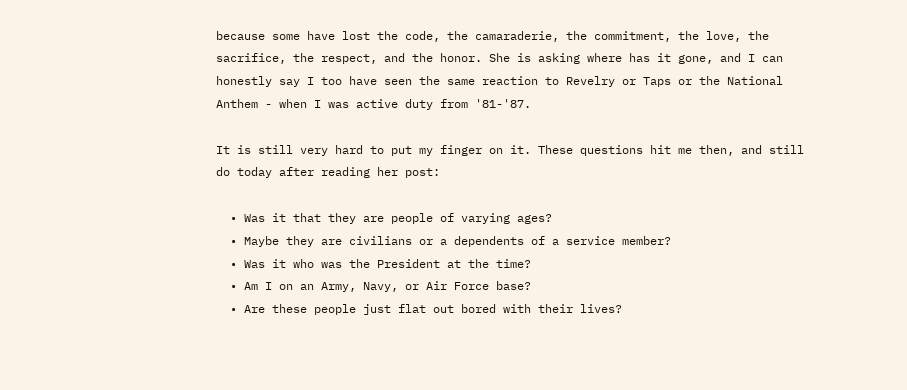because some have lost the code, the camaraderie, the commitment, the love, the sacrifice, the respect, and the honor. She is asking where has it gone, and I can honestly say I too have seen the same reaction to Revelry or Taps or the National Anthem - when I was active duty from '81-'87.

It is still very hard to put my finger on it. These questions hit me then, and still do today after reading her post:

  • Was it that they are people of varying ages?
  • Maybe they are civilians or a dependents of a service member?
  • Was it who was the President at the time?
  • Am I on an Army, Navy, or Air Force base?
  • Are these people just flat out bored with their lives?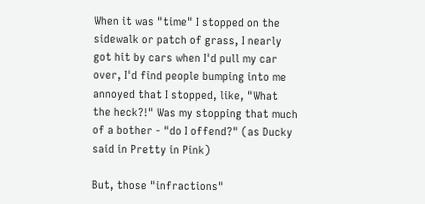When it was "time" I stopped on the sidewalk or patch of grass, I nearly got hit by cars when I'd pull my car over, I'd find people bumping into me annoyed that I stopped, like, "What the heck?!" Was my stopping that much of a bother - "do I offend?" (as Ducky said in Pretty in Pink)

But, those "infractions"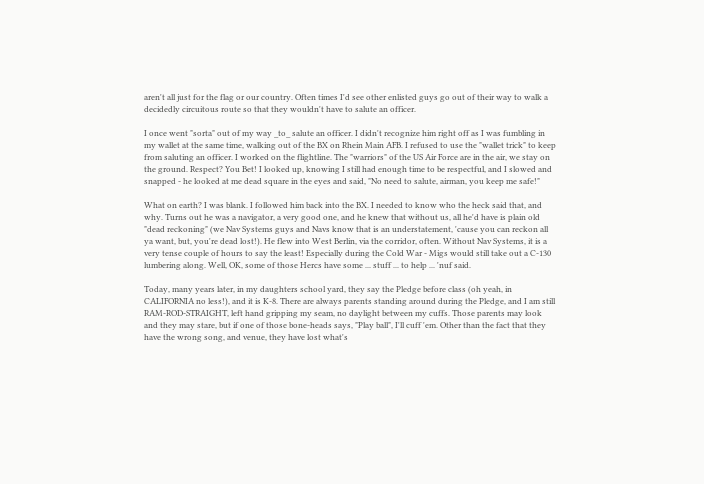aren't all just for the flag or our country. Often times I'd see other enlisted guys go out of their way to walk a decidedly circuitous route so that they wouldn't have to salute an officer.

I once went "sorta" out of my way _to_ salute an officer. I didn't recognize him right off as I was fumbling in my wallet at the same time, walking out of the BX on Rhein Main AFB. I refused to use the "wallet trick" to keep from saluting an officer. I worked on the flightline. The "warriors" of the US Air Force are in the air, we stay on the ground. Respect? You Bet! I looked up, knowing I still had enough time to be respectful, and I slowed and snapped - he looked at me dead square in the eyes and said, "No need to salute, airman, you keep me safe!"

What on earth? I was blank. I followed him back into the BX. I needed to know who the heck said that, and why. Turns out he was a navigator, a very good one, and he knew that without us, all he'd have is plain old "dead reckoning" (we Nav Systems guys and Navs know that is an understatement, 'cause you can reckon all ya want, but, you're dead lost!). He flew into West Berlin, via the corridor, often. Without Nav Systems, it is a very tense couple of hours to say the least! Especially during the Cold War - Migs would still take out a C-130 lumbering along. Well, OK, some of those Hercs have some ... stuff ... to help ... 'nuf said.

Today, many years later, in my daughters school yard, they say the Pledge before class (oh yeah, in CALIFORNIA no less!), and it is K-8. There are always parents standing around during the Pledge, and I am still RAM-ROD-STRAIGHT, left hand gripping my seam, no daylight between my cuffs. Those parents may look and they may stare, but if one of those bone-heads says, "Play ball", I'll cuff 'em. Other than the fact that they have the wrong song, and venue, they have lost what's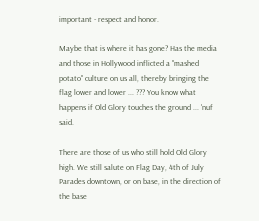important - respect and honor.

Maybe that is where it has gone? Has the media and those in Hollywood inflicted a "mashed potato" culture on us all, thereby bringing the flag lower and lower ... ??? You know what happens if Old Glory touches the ground ... 'nuf said.

There are those of us who still hold Old Glory high. We still salute on Flag Day, 4th of July Parades downtown, or on base, in the direction of the base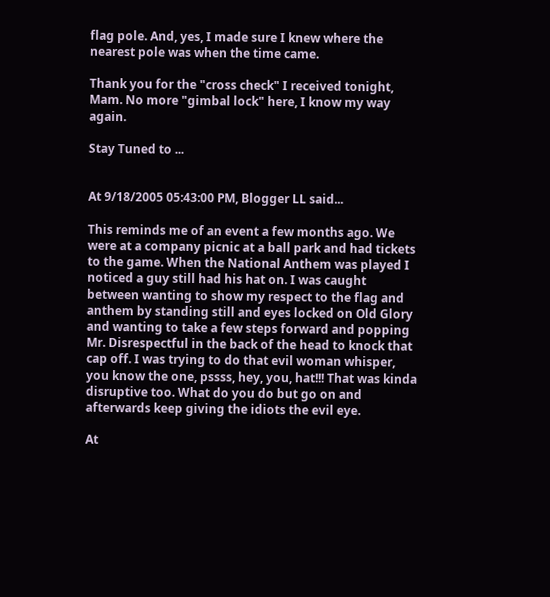flag pole. And, yes, I made sure I knew where the nearest pole was when the time came.

Thank you for the "cross check" I received tonight, Mam. No more "gimbal lock" here, I know my way again.

Stay Tuned to ...


At 9/18/2005 05:43:00 PM, Blogger LL said...

This reminds me of an event a few months ago. We were at a company picnic at a ball park and had tickets to the game. When the National Anthem was played I noticed a guy still had his hat on. I was caught between wanting to show my respect to the flag and anthem by standing still and eyes locked on Old Glory and wanting to take a few steps forward and popping Mr. Disrespectful in the back of the head to knock that cap off. I was trying to do that evil woman whisper, you know the one, pssss, hey, you, hat!!! That was kinda disruptive too. What do you do but go on and afterwards keep giving the idiots the evil eye.

At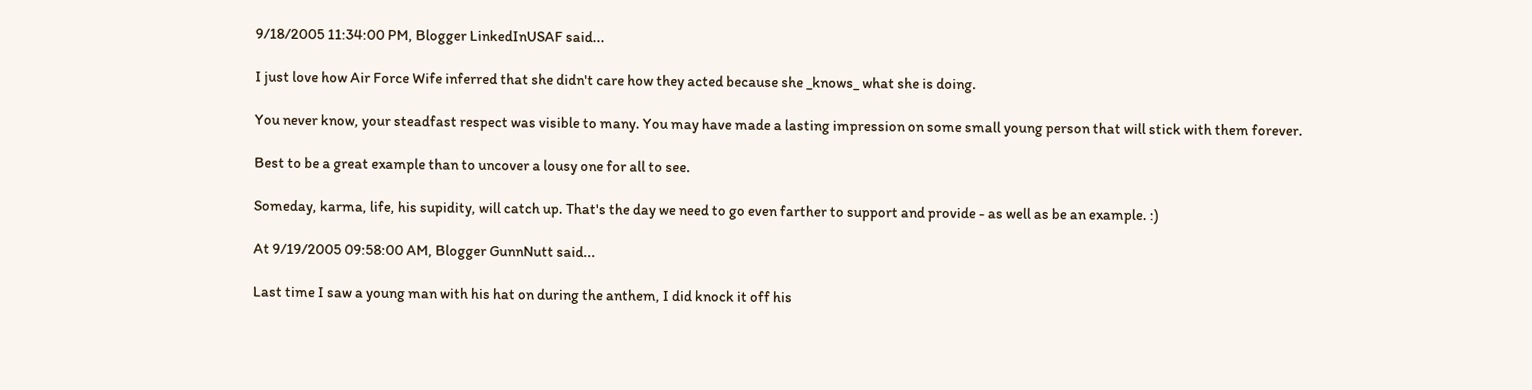9/18/2005 11:34:00 PM, Blogger LinkedInUSAF said...

I just love how Air Force Wife inferred that she didn't care how they acted because she _knows_ what she is doing.

You never know, your steadfast respect was visible to many. You may have made a lasting impression on some small young person that will stick with them forever.

Best to be a great example than to uncover a lousy one for all to see.

Someday, karma, life, his supidity, will catch up. That's the day we need to go even farther to support and provide - as well as be an example. :)

At 9/19/2005 09:58:00 AM, Blogger GunnNutt said...

Last time I saw a young man with his hat on during the anthem, I did knock it off his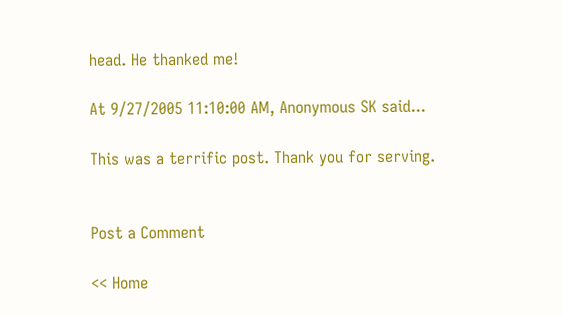head. He thanked me!

At 9/27/2005 11:10:00 AM, Anonymous SK said...

This was a terrific post. Thank you for serving.


Post a Comment

<< Home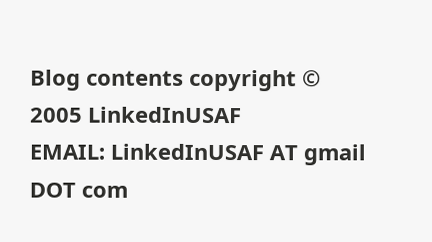Blog contents copyright © 2005 LinkedInUSAF                       EMAIL: LinkedInUSAF AT gmail DOT com